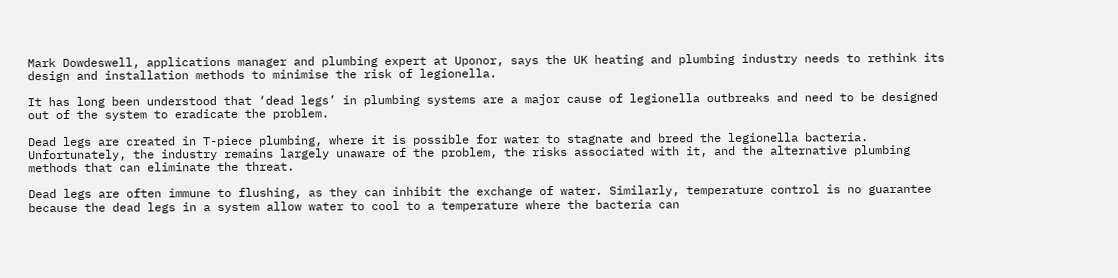Mark Dowdeswell, applications manager and plumbing expert at Uponor, says the UK heating and plumbing industry needs to rethink its design and installation methods to minimise the risk of legionella.

It has long been understood that ‘dead legs’ in plumbing systems are a major cause of legionella outbreaks and need to be designed out of the system to eradicate the problem.

Dead legs are created in T-piece plumbing, where it is possible for water to stagnate and breed the legionella bacteria. Unfortunately, the industry remains largely unaware of the problem, the risks associated with it, and the alternative plumbing methods that can eliminate the threat.

Dead legs are often immune to flushing, as they can inhibit the exchange of water. Similarly, temperature control is no guarantee because the dead legs in a system allow water to cool to a temperature where the bacteria can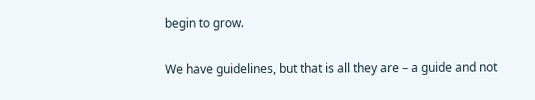begin to grow.

We have guidelines, but that is all they are – a guide and not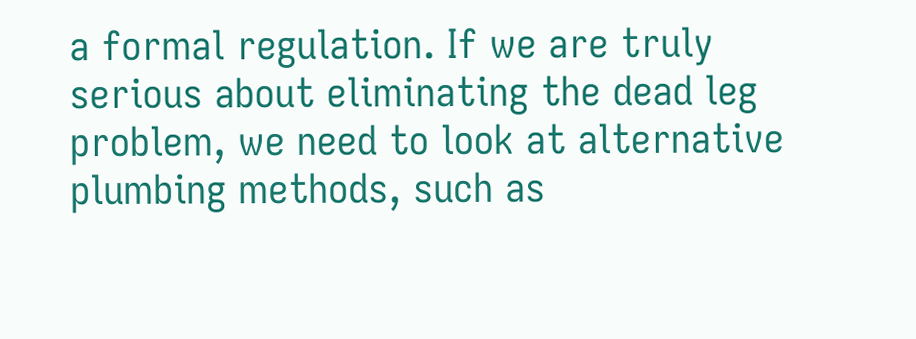a formal regulation. If we are truly serious about eliminating the dead leg problem, we need to look at alternative plumbing methods, such as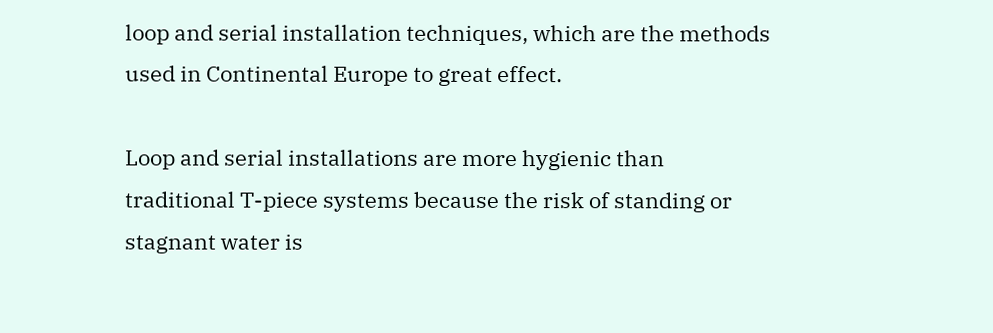loop and serial installation techniques, which are the methods used in Continental Europe to great effect.

Loop and serial installations are more hygienic than traditional T-piece systems because the risk of standing or stagnant water is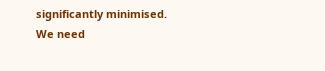significantly minimised. We need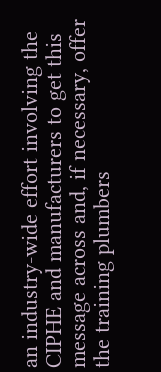an industry-wide effort involving the CIPHE and manufacturers to get this message across and, if necessary, offer the training plumbers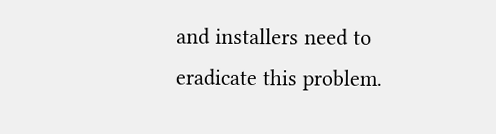and installers need to eradicate this problem.